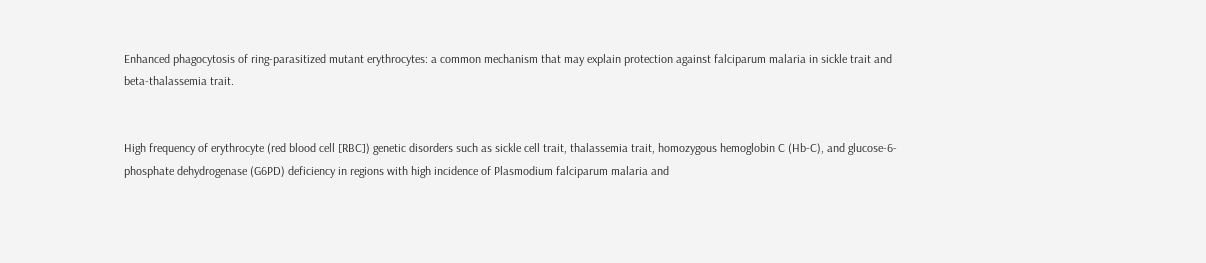Enhanced phagocytosis of ring-parasitized mutant erythrocytes: a common mechanism that may explain protection against falciparum malaria in sickle trait and beta-thalassemia trait.


High frequency of erythrocyte (red blood cell [RBC]) genetic disorders such as sickle cell trait, thalassemia trait, homozygous hemoglobin C (Hb-C), and glucose-6-phosphate dehydrogenase (G6PD) deficiency in regions with high incidence of Plasmodium falciparum malaria and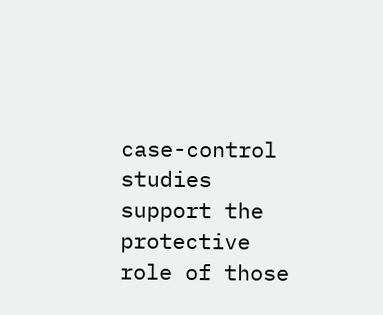case-control studies support the protective role of those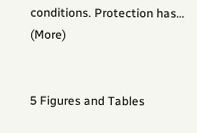conditions. Protection has… (More)


5 Figures and Tables